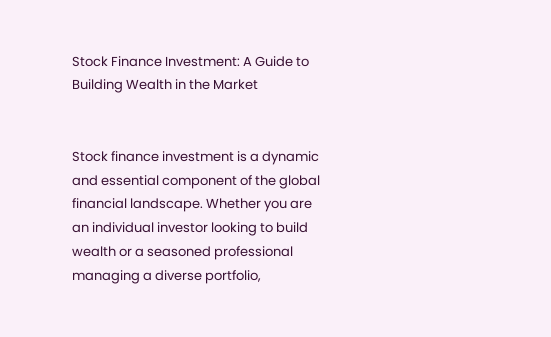Stock Finance Investment: A Guide to Building Wealth in the Market


Stock finance investment is a dynamic and essential component of the global financial landscape. Whether you are an individual investor looking to build wealth or a seasoned professional managing a diverse portfolio,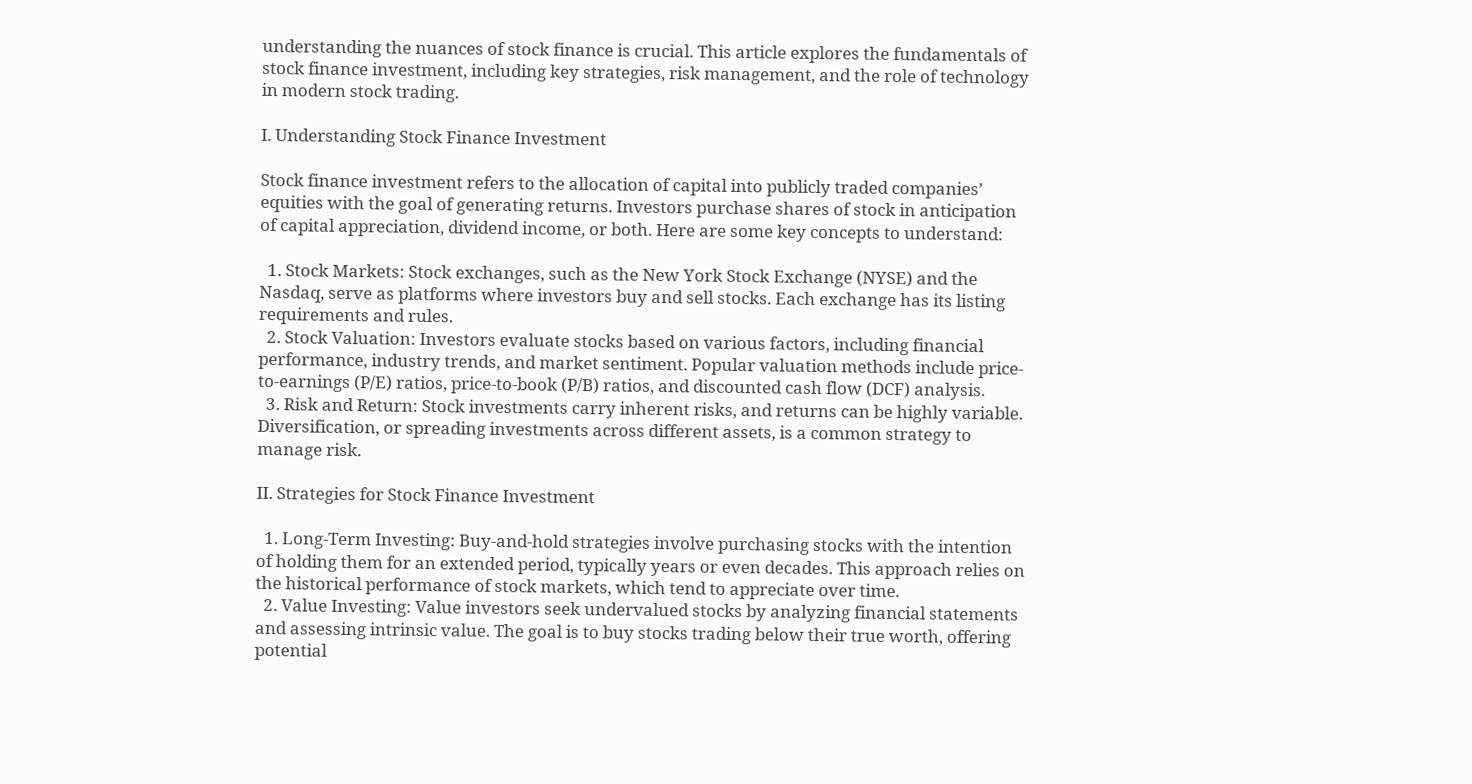understanding the nuances of stock finance is crucial. This article explores the fundamentals of stock finance investment, including key strategies, risk management, and the role of technology in modern stock trading.

I. Understanding Stock Finance Investment

Stock finance investment refers to the allocation of capital into publicly traded companies’ equities with the goal of generating returns. Investors purchase shares of stock in anticipation of capital appreciation, dividend income, or both. Here are some key concepts to understand:

  1. Stock Markets: Stock exchanges, such as the New York Stock Exchange (NYSE) and the Nasdaq, serve as platforms where investors buy and sell stocks. Each exchange has its listing requirements and rules.
  2. Stock Valuation: Investors evaluate stocks based on various factors, including financial performance, industry trends, and market sentiment. Popular valuation methods include price-to-earnings (P/E) ratios, price-to-book (P/B) ratios, and discounted cash flow (DCF) analysis.
  3. Risk and Return: Stock investments carry inherent risks, and returns can be highly variable. Diversification, or spreading investments across different assets, is a common strategy to manage risk.

II. Strategies for Stock Finance Investment

  1. Long-Term Investing: Buy-and-hold strategies involve purchasing stocks with the intention of holding them for an extended period, typically years or even decades. This approach relies on the historical performance of stock markets, which tend to appreciate over time.
  2. Value Investing: Value investors seek undervalued stocks by analyzing financial statements and assessing intrinsic value. The goal is to buy stocks trading below their true worth, offering potential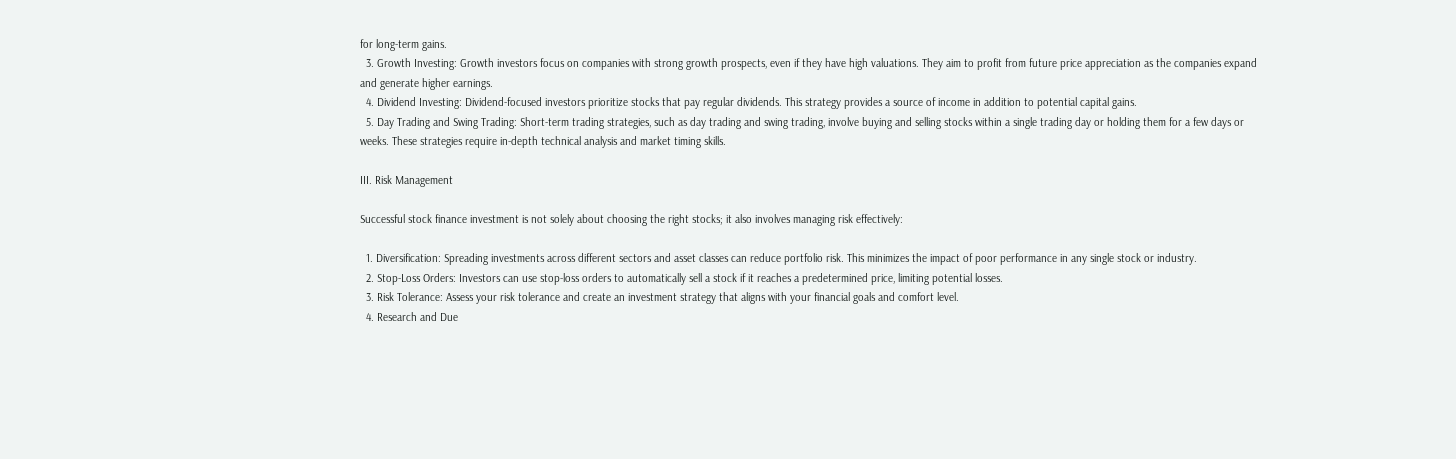for long-term gains.
  3. Growth Investing: Growth investors focus on companies with strong growth prospects, even if they have high valuations. They aim to profit from future price appreciation as the companies expand and generate higher earnings.
  4. Dividend Investing: Dividend-focused investors prioritize stocks that pay regular dividends. This strategy provides a source of income in addition to potential capital gains.
  5. Day Trading and Swing Trading: Short-term trading strategies, such as day trading and swing trading, involve buying and selling stocks within a single trading day or holding them for a few days or weeks. These strategies require in-depth technical analysis and market timing skills.

III. Risk Management

Successful stock finance investment is not solely about choosing the right stocks; it also involves managing risk effectively:

  1. Diversification: Spreading investments across different sectors and asset classes can reduce portfolio risk. This minimizes the impact of poor performance in any single stock or industry.
  2. Stop-Loss Orders: Investors can use stop-loss orders to automatically sell a stock if it reaches a predetermined price, limiting potential losses.
  3. Risk Tolerance: Assess your risk tolerance and create an investment strategy that aligns with your financial goals and comfort level.
  4. Research and Due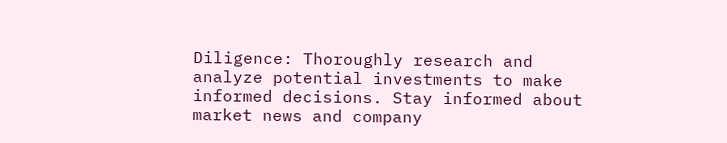Diligence: Thoroughly research and analyze potential investments to make informed decisions. Stay informed about market news and company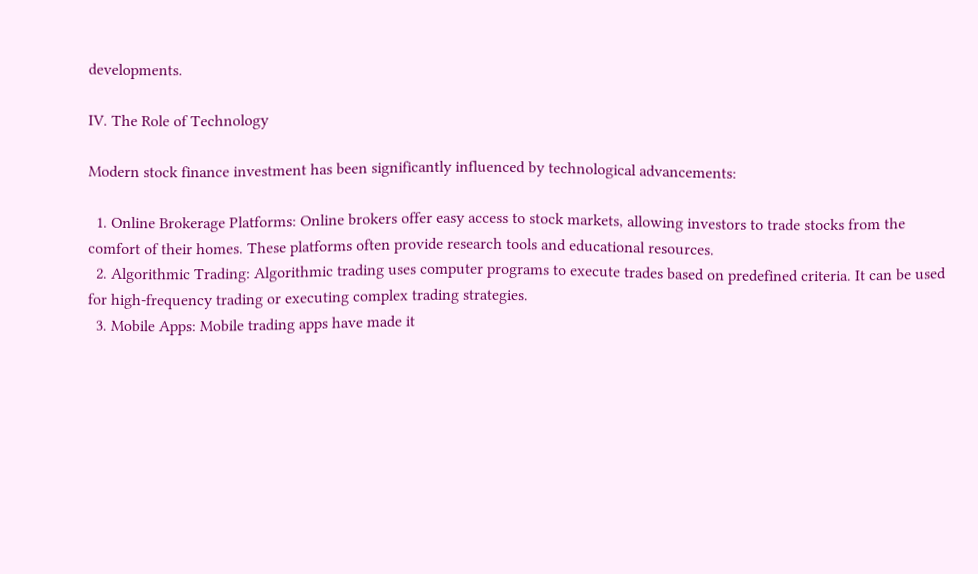developments.

IV. The Role of Technology

Modern stock finance investment has been significantly influenced by technological advancements:

  1. Online Brokerage Platforms: Online brokers offer easy access to stock markets, allowing investors to trade stocks from the comfort of their homes. These platforms often provide research tools and educational resources.
  2. Algorithmic Trading: Algorithmic trading uses computer programs to execute trades based on predefined criteria. It can be used for high-frequency trading or executing complex trading strategies.
  3. Mobile Apps: Mobile trading apps have made it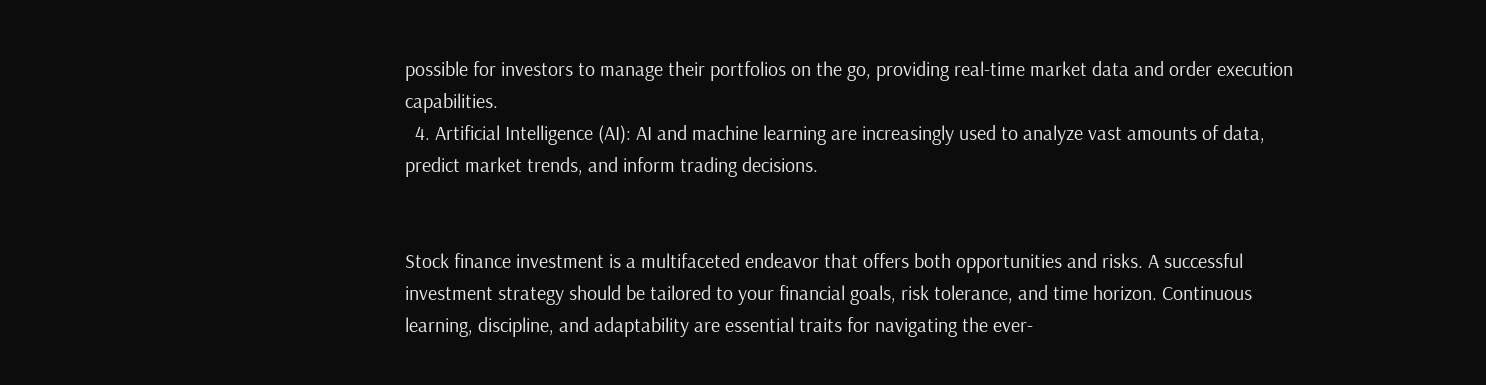possible for investors to manage their portfolios on the go, providing real-time market data and order execution capabilities.
  4. Artificial Intelligence (AI): AI and machine learning are increasingly used to analyze vast amounts of data, predict market trends, and inform trading decisions.


Stock finance investment is a multifaceted endeavor that offers both opportunities and risks. A successful investment strategy should be tailored to your financial goals, risk tolerance, and time horizon. Continuous learning, discipline, and adaptability are essential traits for navigating the ever-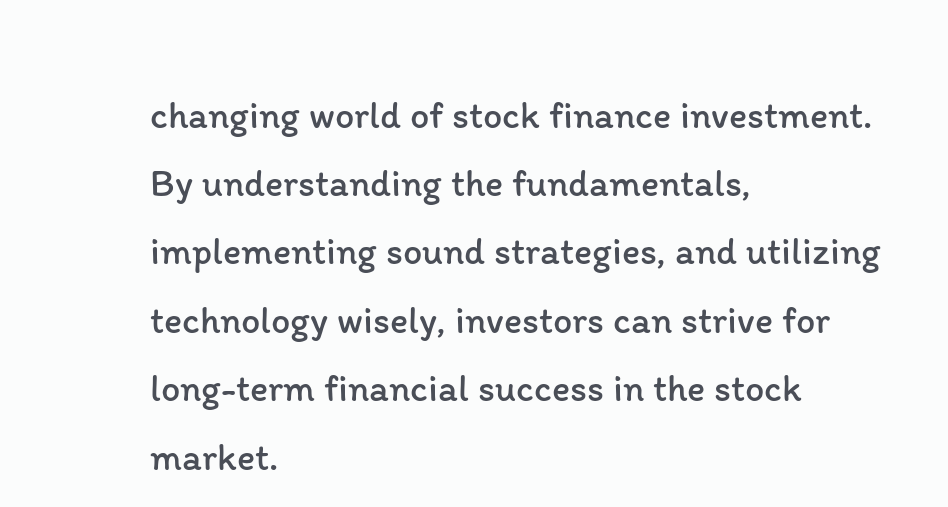changing world of stock finance investment. By understanding the fundamentals, implementing sound strategies, and utilizing technology wisely, investors can strive for long-term financial success in the stock market.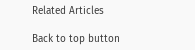Related Articles

Back to top button